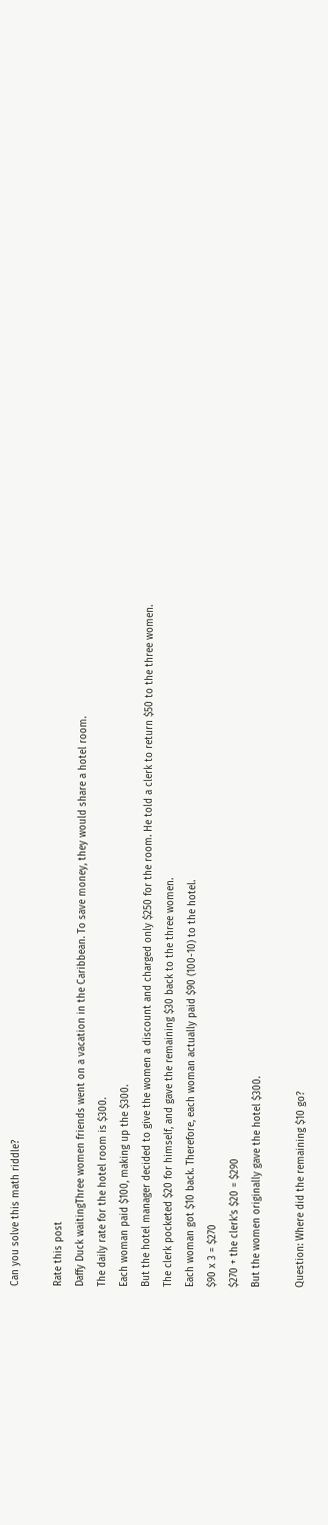Can you solve this math riddle?

Rate this post
Daffy Duck waitingThree women friends went on a vacation in the Caribbean. To save money, they would share a hotel room.
The daily rate for the hotel room is $300.
Each woman paid $100, making up the $300.
But the hotel manager decided to give the women a discount and charged only $250 for the room. He told a clerk to return $50 to the three women.
The clerk pocketed $20 for himself, and gave the remaining $30 back to the three women.
Each woman got $10 back. Therefore, each woman actually paid $90 (100-10) to the hotel.
$90 x 3 = $270
$270 + the clerk’s $20 = $290
But the women originally gave the hotel $300.

Question: Where did the remaining $10 go?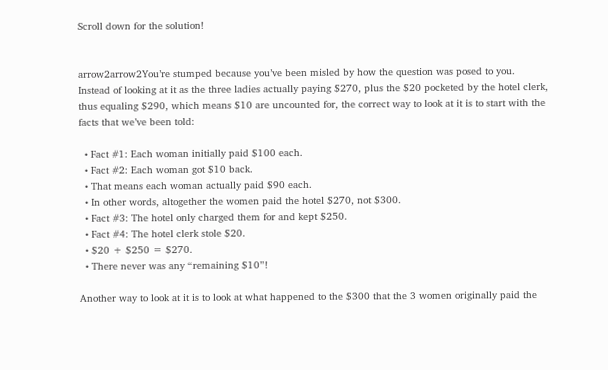Scroll down for the solution!


arrow2arrow2You’re stumped because you’ve been misled by how the question was posed to you.
Instead of looking at it as the three ladies actually paying $270, plus the $20 pocketed by the hotel clerk, thus equaling $290, which means $10 are uncounted for, the correct way to look at it is to start with the facts that we’ve been told:

  • Fact #1: Each woman initially paid $100 each.
  • Fact #2: Each woman got $10 back.
  • That means each woman actually paid $90 each.
  • In other words, altogether the women paid the hotel $270, not $300.
  • Fact #3: The hotel only charged them for and kept $250.
  • Fact #4: The hotel clerk stole $20.
  • $20 + $250 = $270.
  • There never was any “remaining $10”!

Another way to look at it is to look at what happened to the $300 that the 3 women originally paid the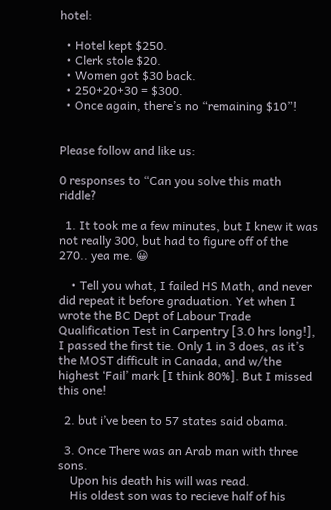hotel:

  • Hotel kept $250.
  • Clerk stole $20.
  • Women got $30 back.
  • 250+20+30 = $300.
  • Once again, there’s no “remaining $10”!


Please follow and like us:

0 responses to “Can you solve this math riddle?

  1. It took me a few minutes, but I knew it was not really 300, but had to figure off of the 270.. yea me. 😀

    • Tell you what, I failed HS Math, and never did repeat it before graduation. Yet when I wrote the BC Dept of Labour Trade Qualification Test in Carpentry [3.0 hrs long!], I passed the first tie. Only 1 in 3 does, as it’s the MOST difficult in Canada, and w/the highest ‘Fail’ mark [I think 80%]. But I missed this one!

  2. but i’ve been to 57 states said obama.

  3. Once There was an Arab man with three sons.
    Upon his death his will was read.
    His oldest son was to recieve half of his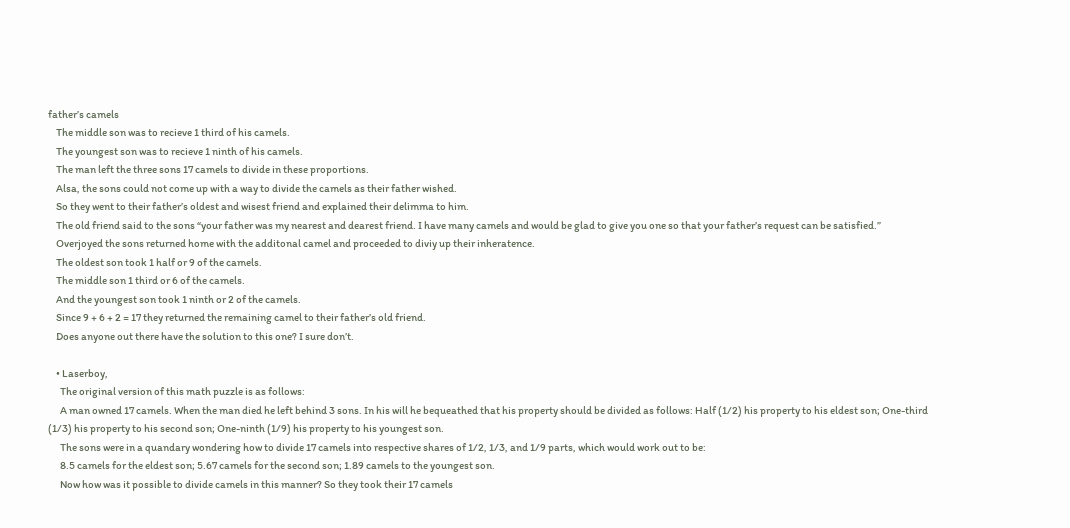father’s camels
    The middle son was to recieve 1 third of his camels.
    The youngest son was to recieve 1 ninth of his camels.
    The man left the three sons 17 camels to divide in these proportions.
    Alsa, the sons could not come up with a way to divide the camels as their father wished.
    So they went to their father’s oldest and wisest friend and explained their delimma to him.
    The old friend said to the sons “your father was my nearest and dearest friend. I have many camels and would be glad to give you one so that your father’s request can be satisfied.”
    Overjoyed the sons returned home with the additonal camel and proceeded to diviy up their inheratence.
    The oldest son took 1 half or 9 of the camels.
    The middle son 1 third or 6 of the camels.
    And the youngest son took 1 ninth or 2 of the camels.
    Since 9 + 6 + 2 = 17 they returned the remaining camel to their father’s old friend.
    Does anyone out there have the solution to this one? I sure don’t.

    • Laserboy,
      The original version of this math puzzle is as follows:
      A man owned 17 camels. When the man died he left behind 3 sons. In his will he bequeathed that his property should be divided as follows: Half (1/2) his property to his eldest son; One-third (1/3) his property to his second son; One-ninth (1/9) his property to his youngest son.
      The sons were in a quandary wondering how to divide 17 camels into respective shares of 1/2, 1/3, and 1/9 parts, which would work out to be:
      8.5 camels for the eldest son; 5.67 camels for the second son; 1.89 camels to the youngest son.
      Now how was it possible to divide camels in this manner? So they took their 17 camels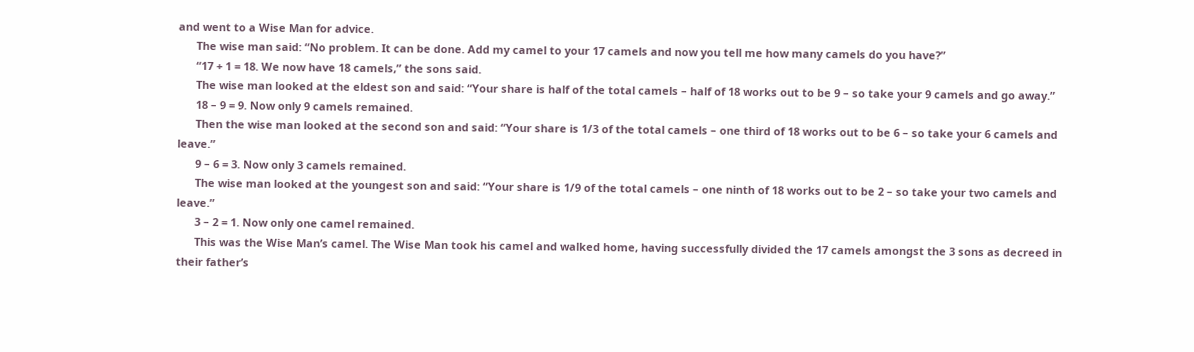and went to a Wise Man for advice.
      The wise man said: “No problem. It can be done. Add my camel to your 17 camels and now you tell me how many camels do you have?”
      “17 + 1 = 18. We now have 18 camels,” the sons said.
      The wise man looked at the eldest son and said: “Your share is half of the total camels – half of 18 works out to be 9 – so take your 9 camels and go away.”
      18 – 9 = 9. Now only 9 camels remained.
      Then the wise man looked at the second son and said: “Your share is 1/3 of the total camels – one third of 18 works out to be 6 – so take your 6 camels and leave.”
      9 – 6 = 3. Now only 3 camels remained.
      The wise man looked at the youngest son and said: “Your share is 1/9 of the total camels – one ninth of 18 works out to be 2 – so take your two camels and leave.”
      3 – 2 = 1. Now only one camel remained.
      This was the Wise Man’s camel. The Wise Man took his camel and walked home, having successfully divided the 17 camels amongst the 3 sons as decreed in their father’s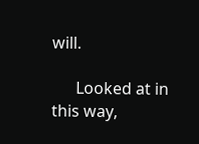will.

      Looked at in this way,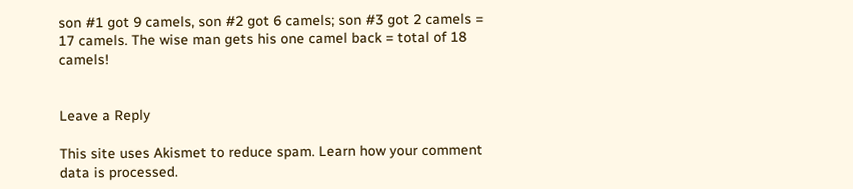son #1 got 9 camels, son #2 got 6 camels; son #3 got 2 camels = 17 camels. The wise man gets his one camel back = total of 18 camels!


Leave a Reply

This site uses Akismet to reduce spam. Learn how your comment data is processed.